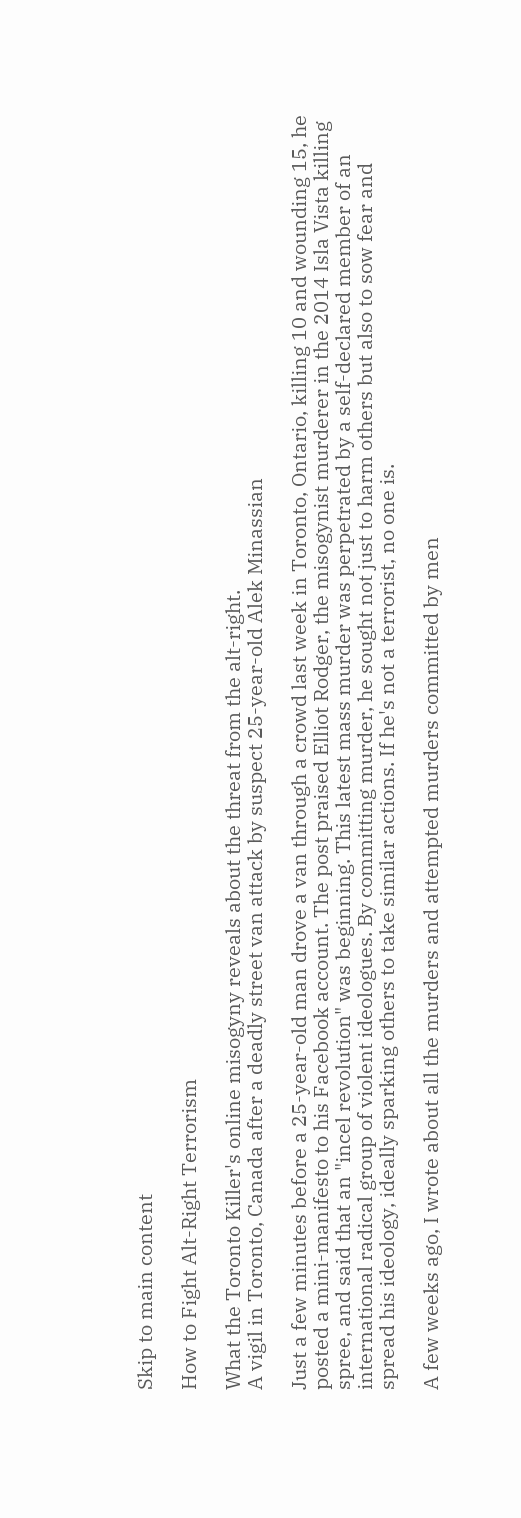Skip to main content

How to Fight Alt-Right Terrorism

What the Toronto Killer's online misogyny reveals about the threat from the alt-right.
A vigil in Toronto, Canada after a deadly street van attack by suspect 25-year-old Alek Minassian

Just a few minutes before a 25-year-old man drove a van through a crowd last week in Toronto, Ontario, killing 10 and wounding 15, he posted a mini-manifesto to his Facebook account. The post praised Elliot Rodger, the misogynist murderer in the 2014 Isla Vista killing spree, and said that an "incel revolution" was beginning. This latest mass murder was perpetrated by a self-declared member of an international radical group of violent ideologues. By committing murder, he sought not just to harm others but also to sow fear and spread his ideology, ideally sparking others to take similar actions. If he's not a terrorist, no one is.

A few weeks ago, I wrote about all the murders and attempted murders committed by men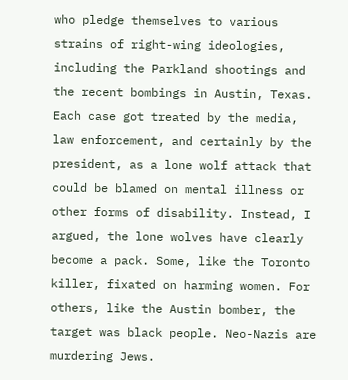who pledge themselves to various strains of right-wing ideologies, including the Parkland shootings and the recent bombings in Austin, Texas. Each case got treated by the media, law enforcement, and certainly by the president, as a lone wolf attack that could be blamed on mental illness or other forms of disability. Instead, I argued, the lone wolves have clearly become a pack. Some, like the Toronto killer, fixated on harming women. For others, like the Austin bomber, the target was black people. Neo-Nazis are murdering Jews.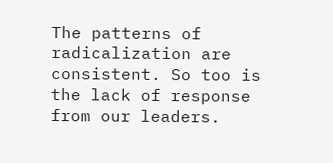The patterns of radicalization are consistent. So too is the lack of response from our leaders.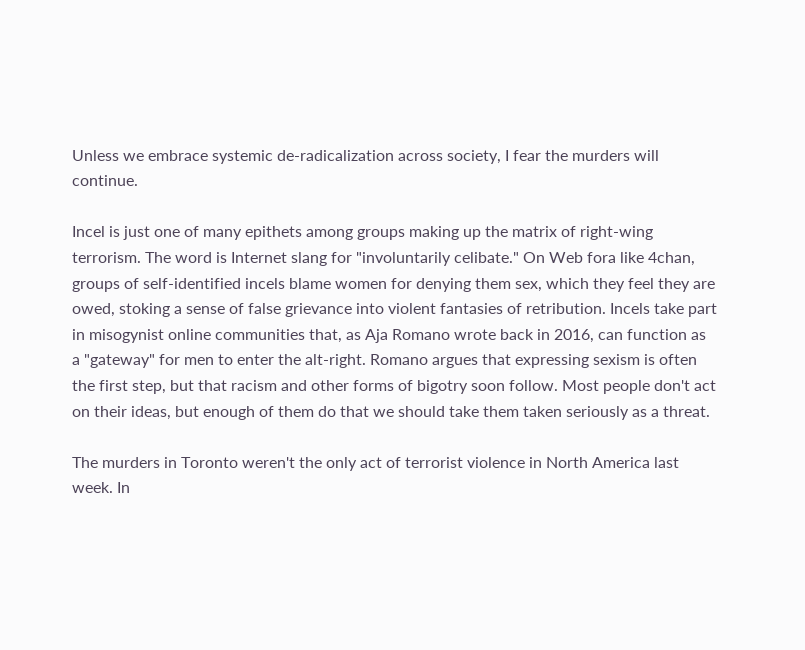Unless we embrace systemic de-radicalization across society, I fear the murders will continue.

Incel is just one of many epithets among groups making up the matrix of right-wing terrorism. The word is Internet slang for "involuntarily celibate." On Web fora like 4chan, groups of self-identified incels blame women for denying them sex, which they feel they are owed, stoking a sense of false grievance into violent fantasies of retribution. Incels take part in misogynist online communities that, as Aja Romano wrote back in 2016, can function as a "gateway" for men to enter the alt-right. Romano argues that expressing sexism is often the first step, but that racism and other forms of bigotry soon follow. Most people don't act on their ideas, but enough of them do that we should take them taken seriously as a threat.

The murders in Toronto weren't the only act of terrorist violence in North America last week. In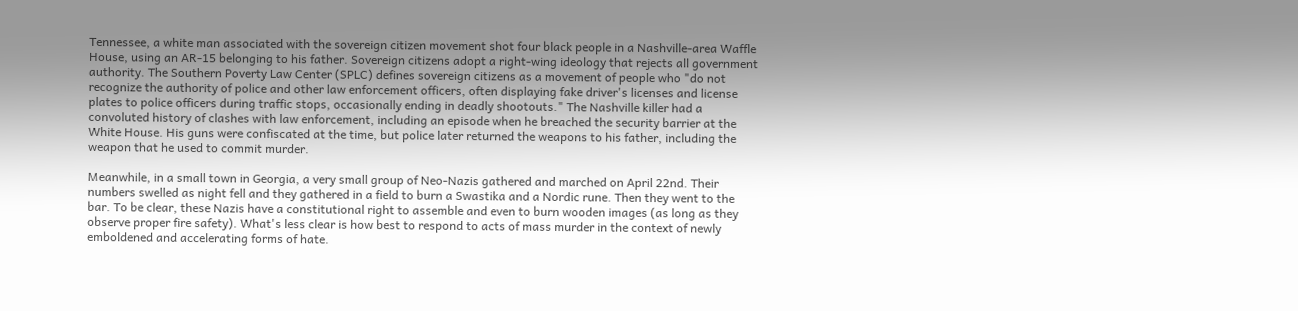Tennessee, a white man associated with the sovereign citizen movement shot four black people in a Nashville-area Waffle House, using an AR-15 belonging to his father. Sovereign citizens adopt a right-wing ideology that rejects all government authority. The Southern Poverty Law Center (SPLC) defines sovereign citizens as a movement of people who "do not recognize the authority of police and other law enforcement officers, often displaying fake driver's licenses and license plates to police officers during traffic stops, occasionally ending in deadly shootouts." The Nashville killer had a convoluted history of clashes with law enforcement, including an episode when he breached the security barrier at the White House. His guns were confiscated at the time, but police later returned the weapons to his father, including the weapon that he used to commit murder.

Meanwhile, in a small town in Georgia, a very small group of Neo-Nazis gathered and marched on April 22nd. Their numbers swelled as night fell and they gathered in a field to burn a Swastika and a Nordic rune. Then they went to the bar. To be clear, these Nazis have a constitutional right to assemble and even to burn wooden images (as long as they observe proper fire safety). What's less clear is how best to respond to acts of mass murder in the context of newly emboldened and accelerating forms of hate.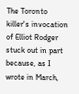The Toronto killer's invocation of Elliot Rodger stuck out in part because, as I wrote in March,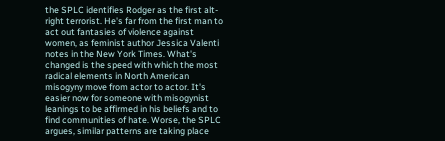the SPLC identifies Rodger as the first alt-right terrorist. He's far from the first man to act out fantasies of violence against women, as feminist author Jessica Valenti notes in the New York Times. What's changed is the speed with which the most radical elements in North American misogyny move from actor to actor. It's easier now for someone with misogynist leanings to be affirmed in his beliefs and to find communities of hate. Worse, the SPLC argues, similar patterns are taking place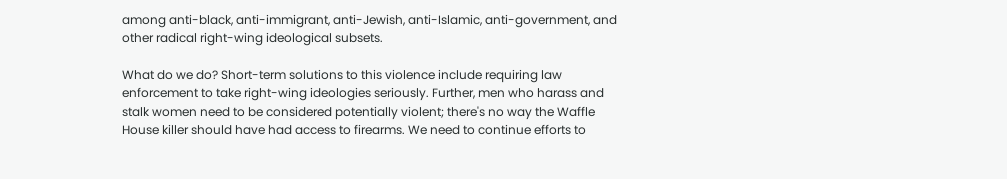among anti-black, anti-immigrant, anti-Jewish, anti-Islamic, anti-government, and other radical right-wing ideological subsets.

What do we do? Short-term solutions to this violence include requiring law enforcement to take right-wing ideologies seriously. Further, men who harass and stalk women need to be considered potentially violent; there's no way the Waffle House killer should have had access to firearms. We need to continue efforts to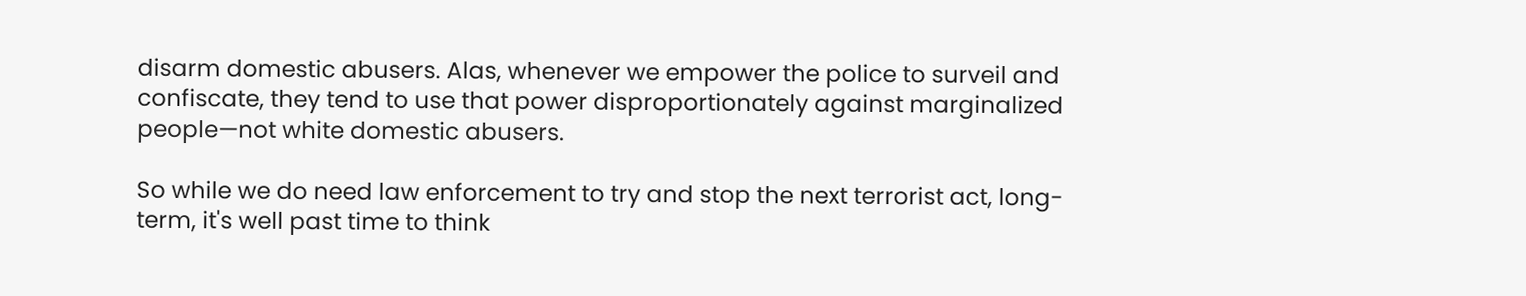disarm domestic abusers. Alas, whenever we empower the police to surveil and confiscate, they tend to use that power disproportionately against marginalized people—not white domestic abusers.

So while we do need law enforcement to try and stop the next terrorist act, long-term, it's well past time to think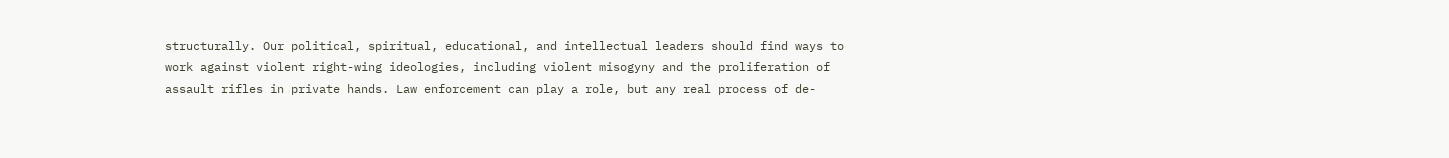structurally. Our political, spiritual, educational, and intellectual leaders should find ways to work against violent right-wing ideologies, including violent misogyny and the proliferation of assault rifles in private hands. Law enforcement can play a role, but any real process of de-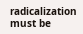radicalization must be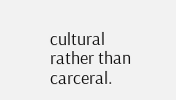cultural rather than carceral.